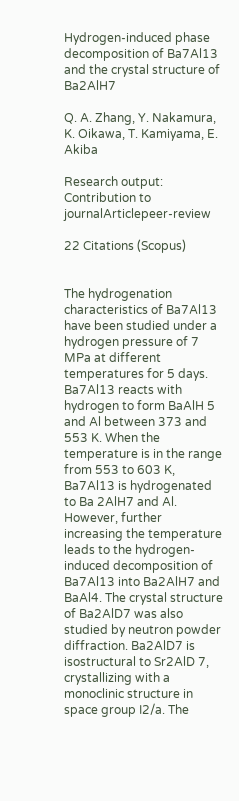Hydrogen-induced phase decomposition of Ba7Al13 and the crystal structure of Ba2AlH7

Q. A. Zhang, Y. Nakamura, K. Oikawa, T. Kamiyama, E. Akiba

Research output: Contribution to journalArticlepeer-review

22 Citations (Scopus)


The hydrogenation characteristics of Ba7Al13 have been studied under a hydrogen pressure of 7 MPa at different temperatures for 5 days. Ba7Al13 reacts with hydrogen to form BaAlH 5 and Al between 373 and 553 K. When the temperature is in the range from 553 to 603 K, Ba7Al13 is hydrogenated to Ba 2AlH7 and Al. However, further increasing the temperature leads to the hydrogen-induced decomposition of Ba7Al13 into Ba2AlH7 and BaAl4. The crystal structure of Ba2AlD7 was also studied by neutron powder diffraction. Ba2AlD7 is isostructural to Sr2AlD 7, crystallizing with a monoclinic structure in space group I2/a. The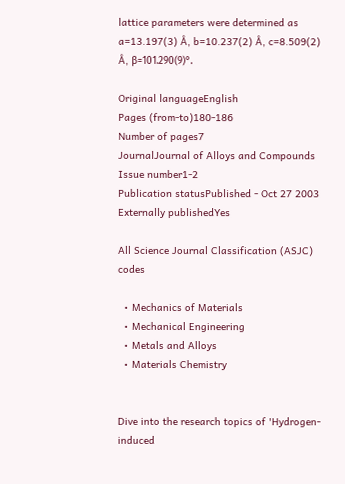lattice parameters were determined as a=13.197(3) Å, b=10.237(2) Å, c=8.509(2) Å, β=101.290(9)°.

Original languageEnglish
Pages (from-to)180-186
Number of pages7
JournalJournal of Alloys and Compounds
Issue number1-2
Publication statusPublished - Oct 27 2003
Externally publishedYes

All Science Journal Classification (ASJC) codes

  • Mechanics of Materials
  • Mechanical Engineering
  • Metals and Alloys
  • Materials Chemistry


Dive into the research topics of 'Hydrogen-induced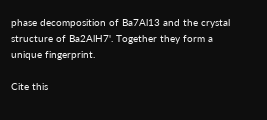phase decomposition of Ba7Al13 and the crystal structure of Ba2AlH7'. Together they form a unique fingerprint.

Cite this